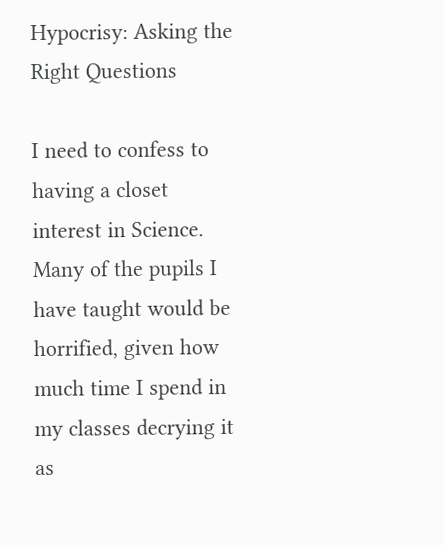Hypocrisy: Asking the Right Questions

I need to confess to having a closet interest in Science. Many of the pupils I have taught would be horrified, given how much time I spend in my classes decrying it as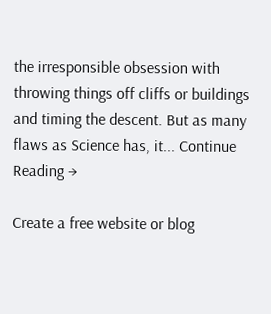the irresponsible obsession with throwing things off cliffs or buildings and timing the descent. But as many flaws as Science has, it... Continue Reading →

Create a free website or blog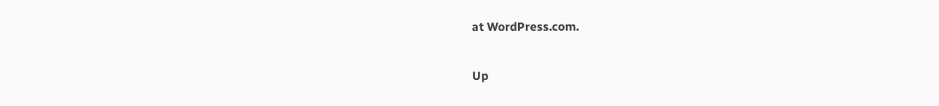at WordPress.com.

Up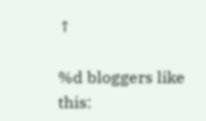↑

%d bloggers like this: